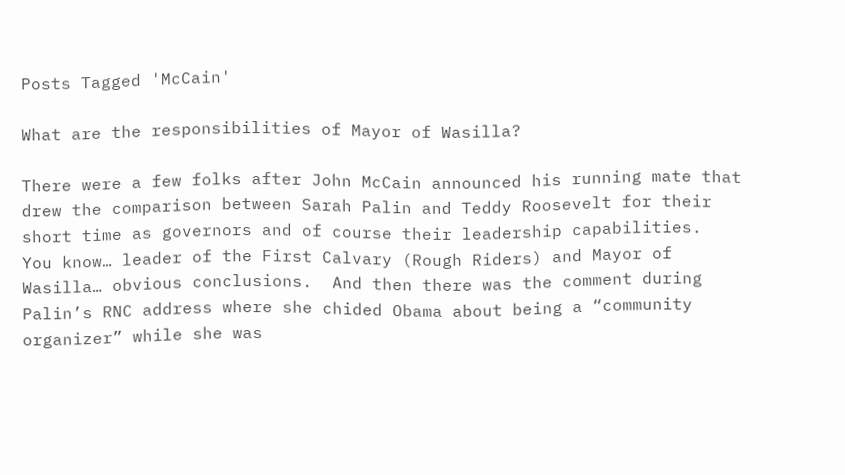Posts Tagged 'McCain'

What are the responsibilities of Mayor of Wasilla?

There were a few folks after John McCain announced his running mate that drew the comparison between Sarah Palin and Teddy Roosevelt for their short time as governors and of course their leadership capabilities.  You know… leader of the First Calvary (Rough Riders) and Mayor of Wasilla… obvious conclusions.  And then there was the comment during Palin’s RNC address where she chided Obama about being a “community organizer” while she was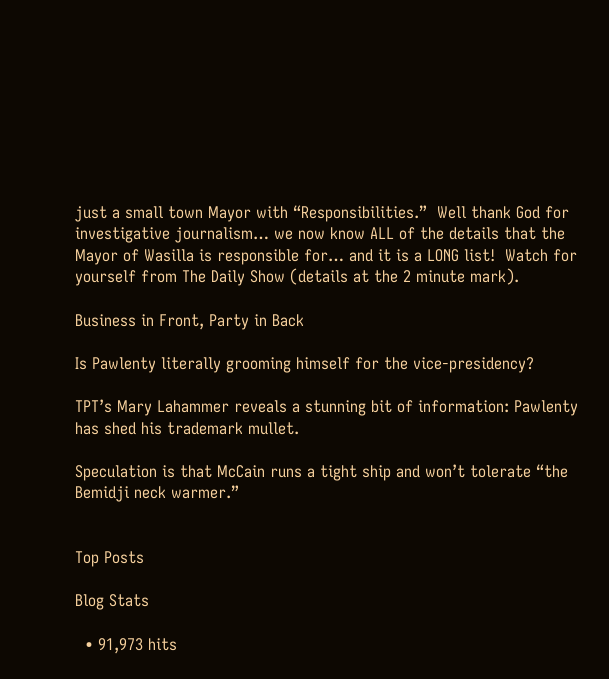just a small town Mayor with “Responsibilities.”  Well thank God for investigative journalism… we now know ALL of the details that the Mayor of Wasilla is responsible for… and it is a LONG list!  Watch for yourself from The Daily Show (details at the 2 minute mark).

Business in Front, Party in Back

Is Pawlenty literally grooming himself for the vice-presidency?

TPT’s Mary Lahammer reveals a stunning bit of information: Pawlenty has shed his trademark mullet.

Speculation is that McCain runs a tight ship and won’t tolerate “the Bemidji neck warmer.”


Top Posts

Blog Stats

  • 91,973 hits